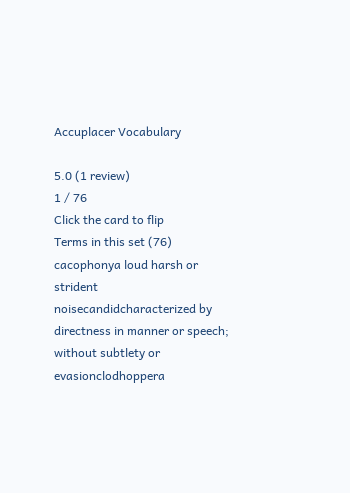Accuplacer Vocabulary

5.0 (1 review)
1 / 76
Click the card to flip
Terms in this set (76)
cacophonya loud harsh or strident noisecandidcharacterized by directness in manner or speech; without subtlety or evasionclodhoppera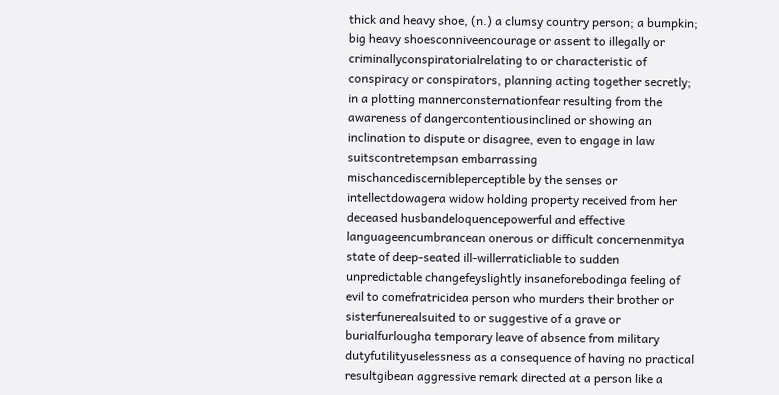thick and heavy shoe, (n.) a clumsy country person; a bumpkin; big heavy shoesconniveencourage or assent to illegally or criminallyconspiratorialrelating to or characteristic of conspiracy or conspirators, planning acting together secretly; in a plotting mannerconsternationfear resulting from the awareness of dangercontentiousinclined or showing an inclination to dispute or disagree, even to engage in law suitscontretempsan embarrassing mischancediscernibleperceptible by the senses or intellectdowagera widow holding property received from her deceased husbandeloquencepowerful and effective languageencumbrancean onerous or difficult concernenmitya state of deep-seated ill-willerraticliable to sudden unpredictable changefeyslightly insaneforebodinga feeling of evil to comefratricidea person who murders their brother or sisterfunerealsuited to or suggestive of a grave or burialfurlougha temporary leave of absence from military dutyfutilityuselessness as a consequence of having no practical resultgibean aggressive remark directed at a person like a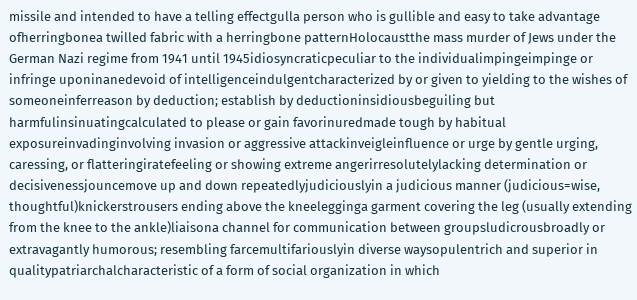missile and intended to have a telling effectgulla person who is gullible and easy to take advantage ofherringbonea twilled fabric with a herringbone patternHolocaustthe mass murder of Jews under the German Nazi regime from 1941 until 1945idiosyncraticpeculiar to the individualimpingeimpinge or infringe uponinanedevoid of intelligenceindulgentcharacterized by or given to yielding to the wishes of someoneinferreason by deduction; establish by deductioninsidiousbeguiling but harmfulinsinuatingcalculated to please or gain favorinuredmade tough by habitual exposureinvadinginvolving invasion or aggressive attackinveigleinfluence or urge by gentle urging, caressing, or flatteringiratefeeling or showing extreme angerirresolutelylacking determination or decisivenessjouncemove up and down repeatedlyjudiciouslyin a judicious manner (judicious=wise, thoughtful)knickerstrousers ending above the kneelegginga garment covering the leg (usually extending from the knee to the ankle)liaisona channel for communication between groupsludicrousbroadly or extravagantly humorous; resembling farcemultifariouslyin diverse waysopulentrich and superior in qualitypatriarchalcharacteristic of a form of social organization in which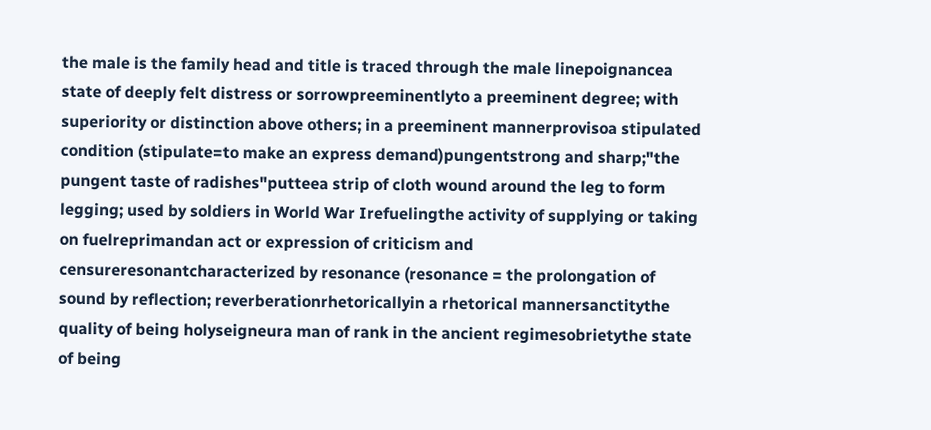the male is the family head and title is traced through the male linepoignancea state of deeply felt distress or sorrowpreeminentlyto a preeminent degree; with superiority or distinction above others; in a preeminent mannerprovisoa stipulated condition (stipulate=to make an express demand)pungentstrong and sharp;"the pungent taste of radishes"putteea strip of cloth wound around the leg to form legging; used by soldiers in World War Irefuelingthe activity of supplying or taking on fuelreprimandan act or expression of criticism and censureresonantcharacterized by resonance (resonance = the prolongation of sound by reflection; reverberationrhetoricallyin a rhetorical mannersanctitythe quality of being holyseigneura man of rank in the ancient regimesobrietythe state of being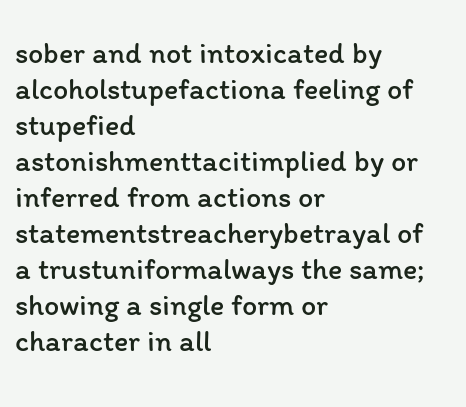sober and not intoxicated by alcoholstupefactiona feeling of stupefied astonishmenttacitimplied by or inferred from actions or statementstreacherybetrayal of a trustuniformalways the same; showing a single form or character in all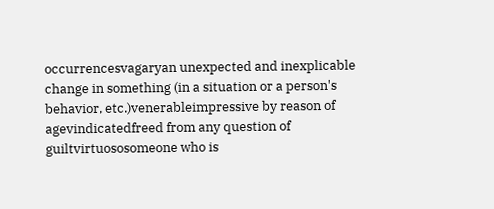occurrencesvagaryan unexpected and inexplicable change in something (in a situation or a person's behavior, etc.)venerableimpressive by reason of agevindicatedfreed from any question of guiltvirtuososomeone who is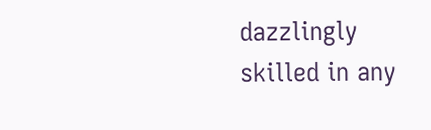dazzlingly skilled in any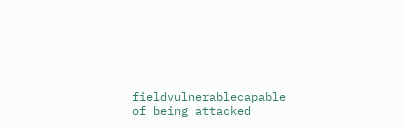fieldvulnerablecapable of being attacked